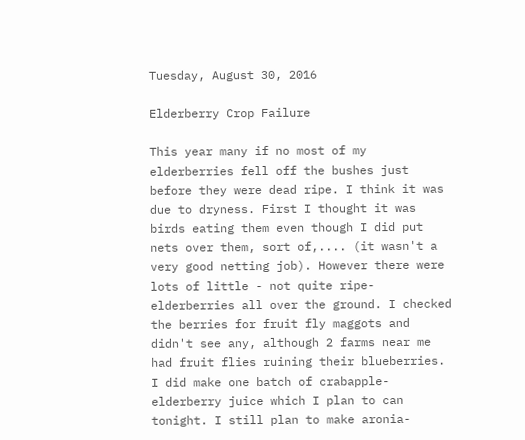Tuesday, August 30, 2016

Elderberry Crop Failure

This year many if no most of my elderberries fell off the bushes just before they were dead ripe. I think it was due to dryness. First I thought it was birds eating them even though I did put nets over them, sort of,.... (it wasn't a very good netting job). However there were lots of little - not quite ripe- elderberries all over the ground. I checked the berries for fruit fly maggots and didn't see any, although 2 farms near me had fruit flies ruining their blueberries. I did make one batch of crabapple-elderberry juice which I plan to can tonight. I still plan to make aronia-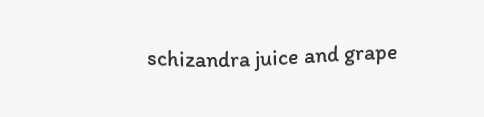schizandra juice and grape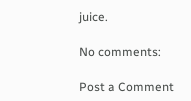juice.

No comments:

Post a Comment